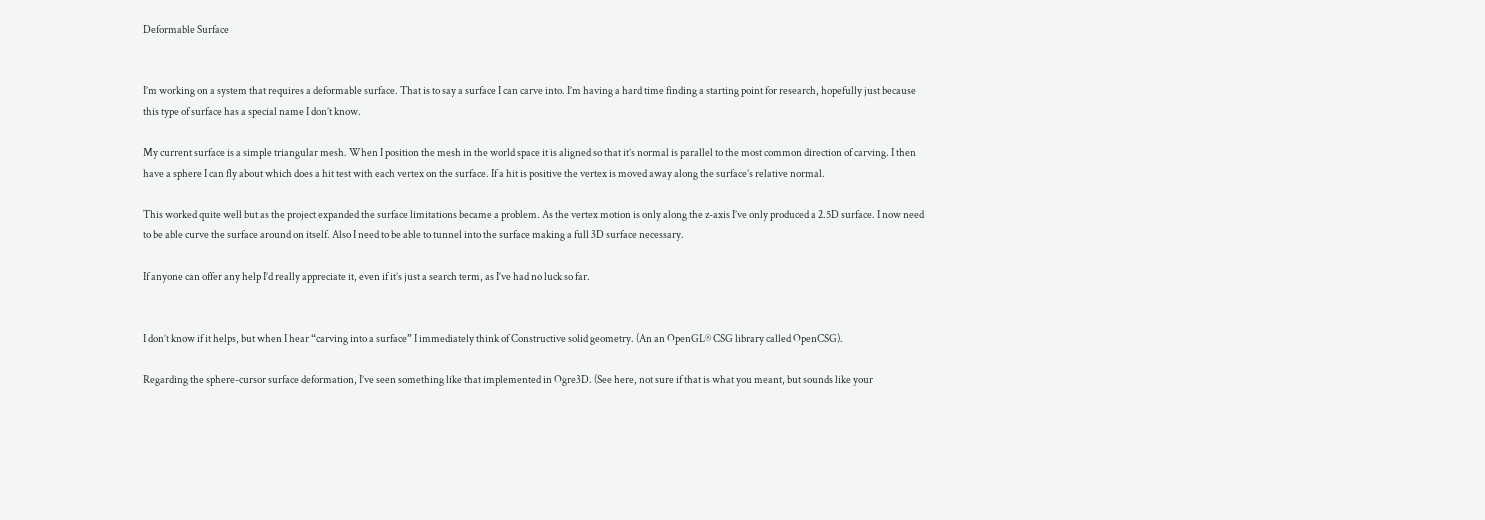Deformable Surface


I’m working on a system that requires a deformable surface. That is to say a surface I can carve into. I’m having a hard time finding a starting point for research, hopefully just because this type of surface has a special name I don’t know.

My current surface is a simple triangular mesh. When I position the mesh in the world space it is aligned so that it’s normal is parallel to the most common direction of carving. I then have a sphere I can fly about which does a hit test with each vertex on the surface. If a hit is positive the vertex is moved away along the surface’s relative normal.

This worked quite well but as the project expanded the surface limitations became a problem. As the vertex motion is only along the z-axis I’ve only produced a 2.5D surface. I now need to be able curve the surface around on itself. Also I need to be able to tunnel into the surface making a full 3D surface necessary.

If anyone can offer any help I’d really appreciate it, even if it’s just a search term, as I’ve had no luck so far.


I don’t know if it helps, but when I hear “carving into a surface” I immediately think of Constructive solid geometry. (An an OpenGL® CSG library called OpenCSG).

Regarding the sphere-cursor surface deformation, I’ve seen something like that implemented in Ogre3D. (See here, not sure if that is what you meant, but sounds like your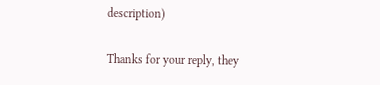description)

Thanks for your reply, they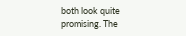both look quite promising. The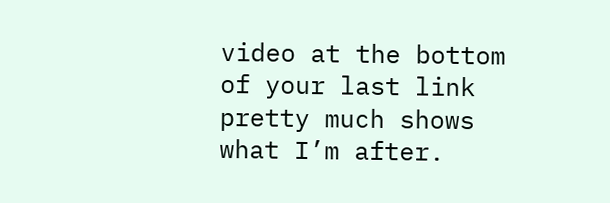video at the bottom of your last link pretty much shows what I’m after.